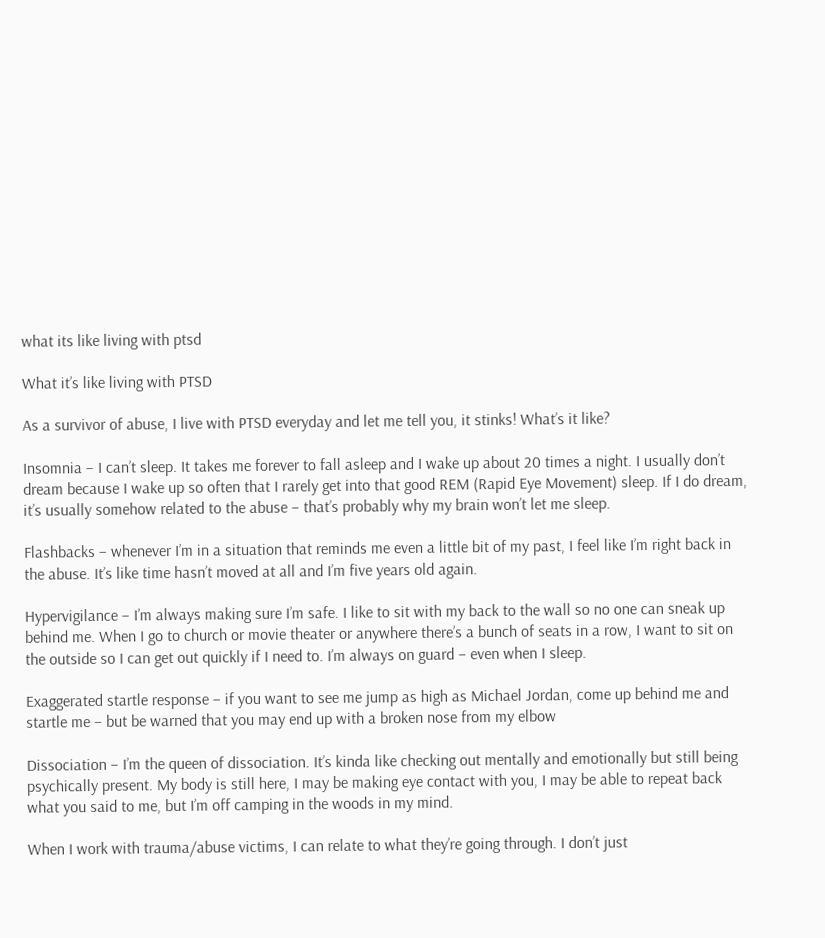what its like living with ptsd

What it’s like living with PTSD

As a survivor of abuse, I live with PTSD everyday and let me tell you, it stinks! What’s it like?

Insomnia – I can’t sleep. It takes me forever to fall asleep and I wake up about 20 times a night. I usually don’t dream because I wake up so often that I rarely get into that good REM (Rapid Eye Movement) sleep. If I do dream, it’s usually somehow related to the abuse – that’s probably why my brain won’t let me sleep.

Flashbacks – whenever I’m in a situation that reminds me even a little bit of my past, I feel like I’m right back in the abuse. It’s like time hasn’t moved at all and I’m five years old again.

Hypervigilance – I’m always making sure I’m safe. I like to sit with my back to the wall so no one can sneak up behind me. When I go to church or movie theater or anywhere there’s a bunch of seats in a row, I want to sit on the outside so I can get out quickly if I need to. I’m always on guard – even when I sleep.

Exaggerated startle response – if you want to see me jump as high as Michael Jordan, come up behind me and startle me – but be warned that you may end up with a broken nose from my elbow

Dissociation – I’m the queen of dissociation. It’s kinda like checking out mentally and emotionally but still being psychically present. My body is still here, I may be making eye contact with you, I may be able to repeat back what you said to me, but I’m off camping in the woods in my mind.

When I work with trauma/abuse victims, I can relate to what they’re going through. I don’t just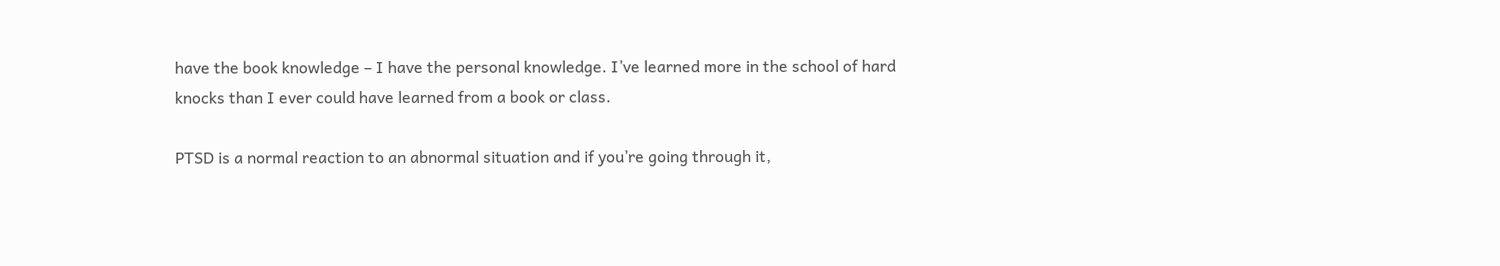have the book knowledge – I have the personal knowledge. I’ve learned more in the school of hard knocks than I ever could have learned from a book or class.

PTSD is a normal reaction to an abnormal situation and if you’re going through it,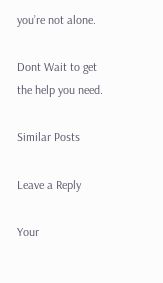you’re not alone.

Dont Wait to get the help you need.

Similar Posts

Leave a Reply

Your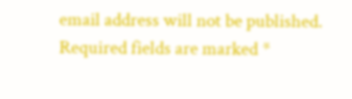email address will not be published. Required fields are marked *